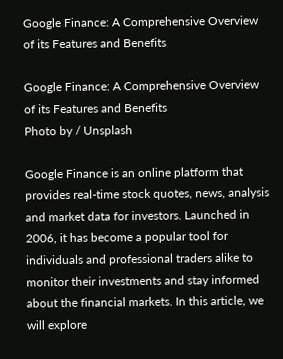Google Finance: A Comprehensive Overview of its Features and Benefits

Google Finance: A Comprehensive Overview of its Features and Benefits
Photo by / Unsplash

Google Finance is an online platform that provides real-time stock quotes, news, analysis and market data for investors. Launched in 2006, it has become a popular tool for individuals and professional traders alike to monitor their investments and stay informed about the financial markets. In this article, we will explore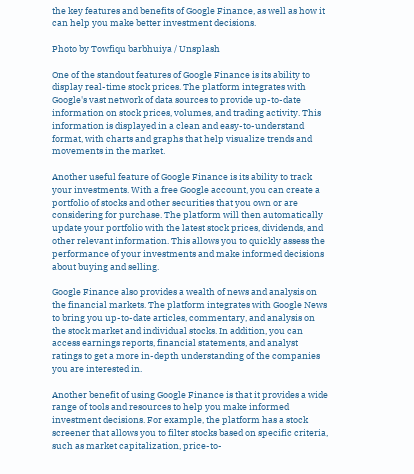the key features and benefits of Google Finance, as well as how it can help you make better investment decisions.

Photo by Towfiqu barbhuiya / Unsplash

One of the standout features of Google Finance is its ability to display real-time stock prices. The platform integrates with Google's vast network of data sources to provide up-to-date information on stock prices, volumes, and trading activity. This information is displayed in a clean and easy-to-understand format, with charts and graphs that help visualize trends and movements in the market.

Another useful feature of Google Finance is its ability to track your investments. With a free Google account, you can create a portfolio of stocks and other securities that you own or are considering for purchase. The platform will then automatically update your portfolio with the latest stock prices, dividends, and other relevant information. This allows you to quickly assess the performance of your investments and make informed decisions about buying and selling.

Google Finance also provides a wealth of news and analysis on the financial markets. The platform integrates with Google News to bring you up-to-date articles, commentary, and analysis on the stock market and individual stocks. In addition, you can access earnings reports, financial statements, and analyst ratings to get a more in-depth understanding of the companies you are interested in.

Another benefit of using Google Finance is that it provides a wide range of tools and resources to help you make informed investment decisions. For example, the platform has a stock screener that allows you to filter stocks based on specific criteria, such as market capitalization, price-to-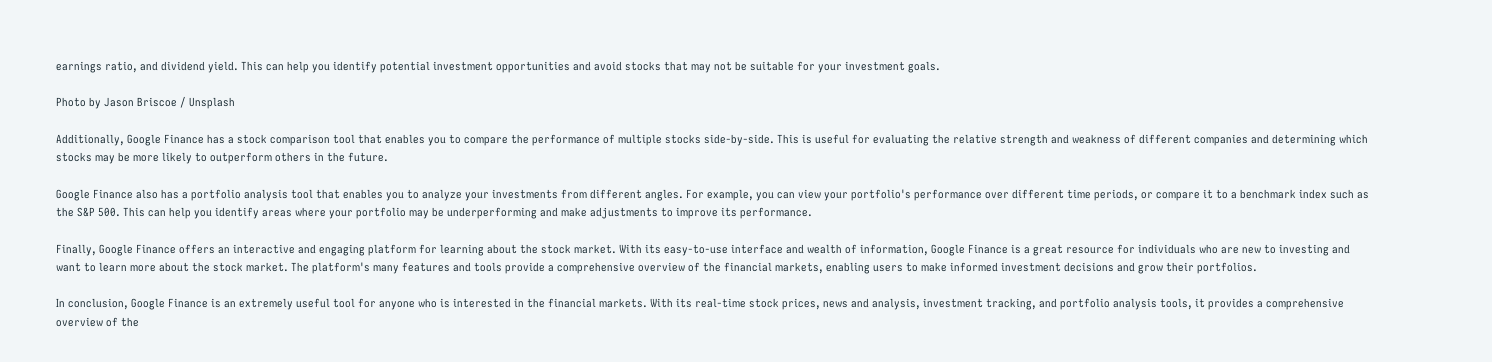earnings ratio, and dividend yield. This can help you identify potential investment opportunities and avoid stocks that may not be suitable for your investment goals.

Photo by Jason Briscoe / Unsplash

Additionally, Google Finance has a stock comparison tool that enables you to compare the performance of multiple stocks side-by-side. This is useful for evaluating the relative strength and weakness of different companies and determining which stocks may be more likely to outperform others in the future.

Google Finance also has a portfolio analysis tool that enables you to analyze your investments from different angles. For example, you can view your portfolio's performance over different time periods, or compare it to a benchmark index such as the S&P 500. This can help you identify areas where your portfolio may be underperforming and make adjustments to improve its performance.

Finally, Google Finance offers an interactive and engaging platform for learning about the stock market. With its easy-to-use interface and wealth of information, Google Finance is a great resource for individuals who are new to investing and want to learn more about the stock market. The platform's many features and tools provide a comprehensive overview of the financial markets, enabling users to make informed investment decisions and grow their portfolios.

In conclusion, Google Finance is an extremely useful tool for anyone who is interested in the financial markets. With its real-time stock prices, news and analysis, investment tracking, and portfolio analysis tools, it provides a comprehensive overview of the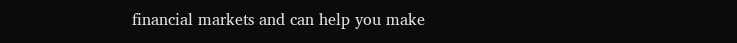financial markets and can help you make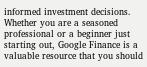informed investment decisions. Whether you are a seasoned professional or a beginner just starting out, Google Finance is a valuable resource that you should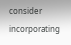consider incorporating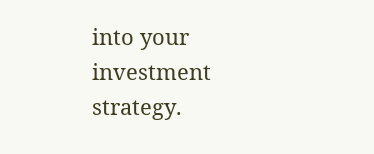into your investment strategy.